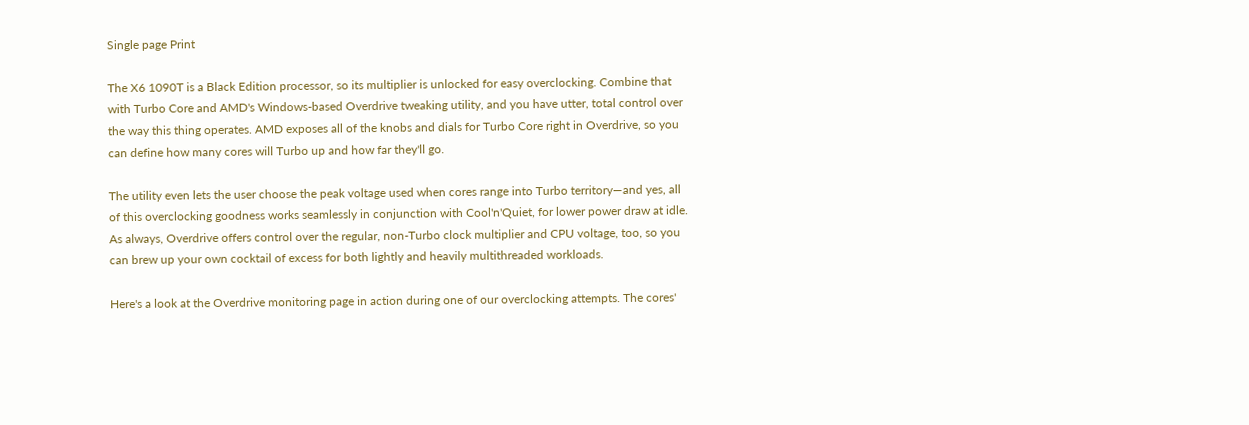Single page Print

The X6 1090T is a Black Edition processor, so its multiplier is unlocked for easy overclocking. Combine that with Turbo Core and AMD's Windows-based Overdrive tweaking utility, and you have utter, total control over the way this thing operates. AMD exposes all of the knobs and dials for Turbo Core right in Overdrive, so you can define how many cores will Turbo up and how far they'll go.

The utility even lets the user choose the peak voltage used when cores range into Turbo territory—and yes, all of this overclocking goodness works seamlessly in conjunction with Cool'n'Quiet, for lower power draw at idle. As always, Overdrive offers control over the regular, non-Turbo clock multiplier and CPU voltage, too, so you can brew up your own cocktail of excess for both lightly and heavily multithreaded workloads.

Here's a look at the Overdrive monitoring page in action during one of our overclocking attempts. The cores'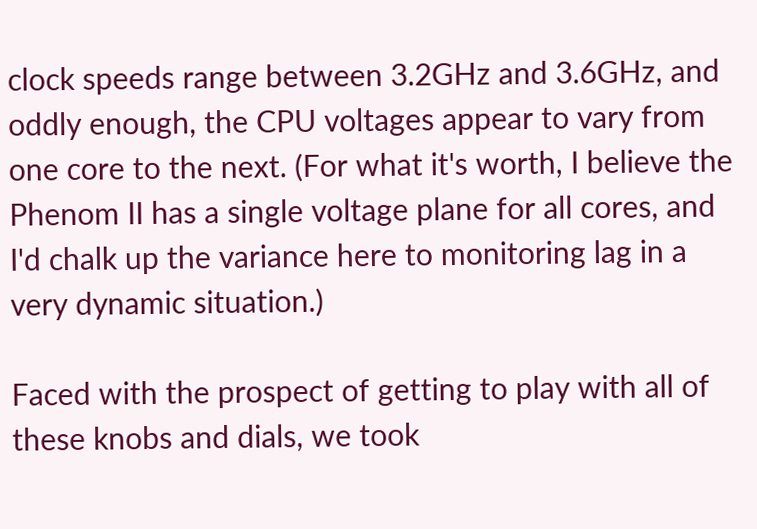clock speeds range between 3.2GHz and 3.6GHz, and oddly enough, the CPU voltages appear to vary from one core to the next. (For what it's worth, I believe the Phenom II has a single voltage plane for all cores, and I'd chalk up the variance here to monitoring lag in a very dynamic situation.)

Faced with the prospect of getting to play with all of these knobs and dials, we took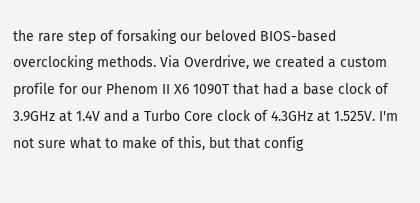the rare step of forsaking our beloved BIOS-based overclocking methods. Via Overdrive, we created a custom profile for our Phenom II X6 1090T that had a base clock of 3.9GHz at 1.4V and a Turbo Core clock of 4.3GHz at 1.525V. I'm not sure what to make of this, but that config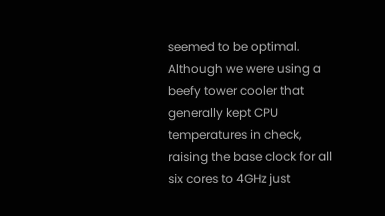seemed to be optimal. Although we were using a beefy tower cooler that generally kept CPU temperatures in check, raising the base clock for all six cores to 4GHz just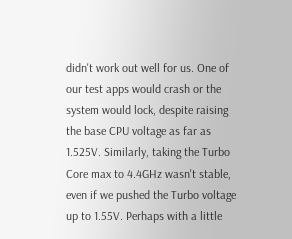didn't work out well for us. One of our test apps would crash or the system would lock, despite raising the base CPU voltage as far as 1.525V. Similarly, taking the Turbo Core max to 4.4GHz wasn't stable, even if we pushed the Turbo voltage up to 1.55V. Perhaps with a little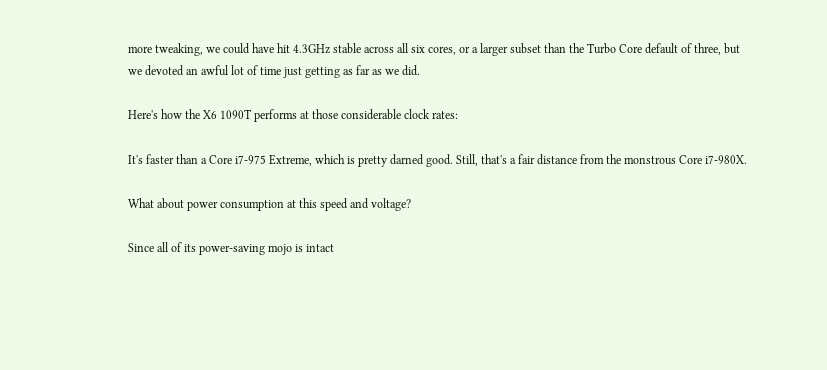more tweaking, we could have hit 4.3GHz stable across all six cores, or a larger subset than the Turbo Core default of three, but we devoted an awful lot of time just getting as far as we did.

Here's how the X6 1090T performs at those considerable clock rates:

It's faster than a Core i7-975 Extreme, which is pretty darned good. Still, that's a fair distance from the monstrous Core i7-980X.

What about power consumption at this speed and voltage?

Since all of its power-saving mojo is intact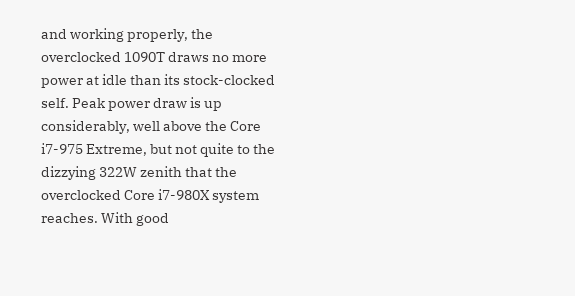and working properly, the overclocked 1090T draws no more power at idle than its stock-clocked self. Peak power draw is up considerably, well above the Core i7-975 Extreme, but not quite to the dizzying 322W zenith that the overclocked Core i7-980X system reaches. With good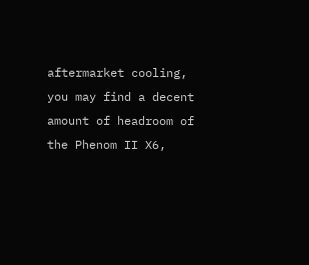aftermarket cooling, you may find a decent amount of headroom of the Phenom II X6,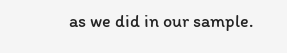as we did in our sample.